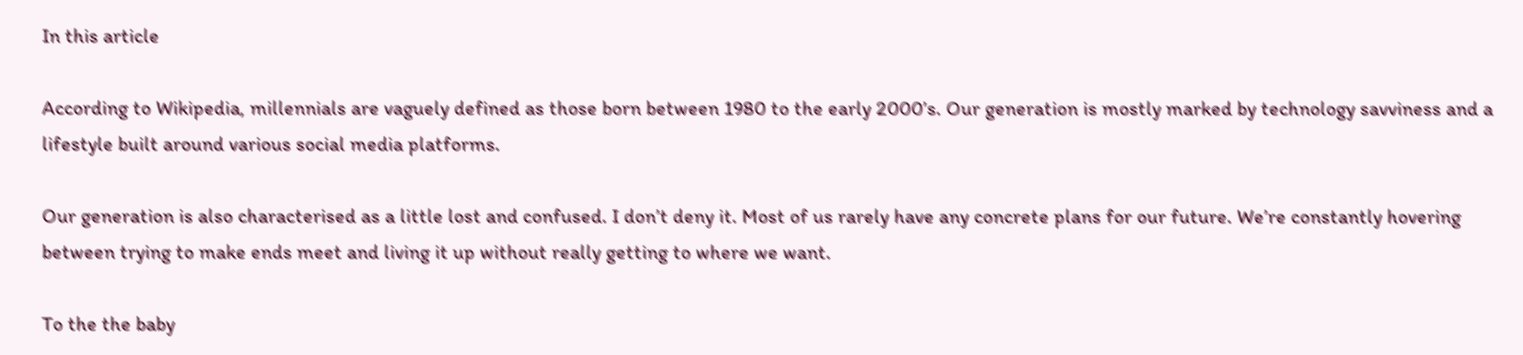In this article

According to Wikipedia, millennials are vaguely defined as those born between 1980 to the early 2000’s. Our generation is mostly marked by technology savviness and a lifestyle built around various social media platforms.

Our generation is also characterised as a little lost and confused. I don’t deny it. Most of us rarely have any concrete plans for our future. We’re constantly hovering between trying to make ends meet and living it up without really getting to where we want.

To the the baby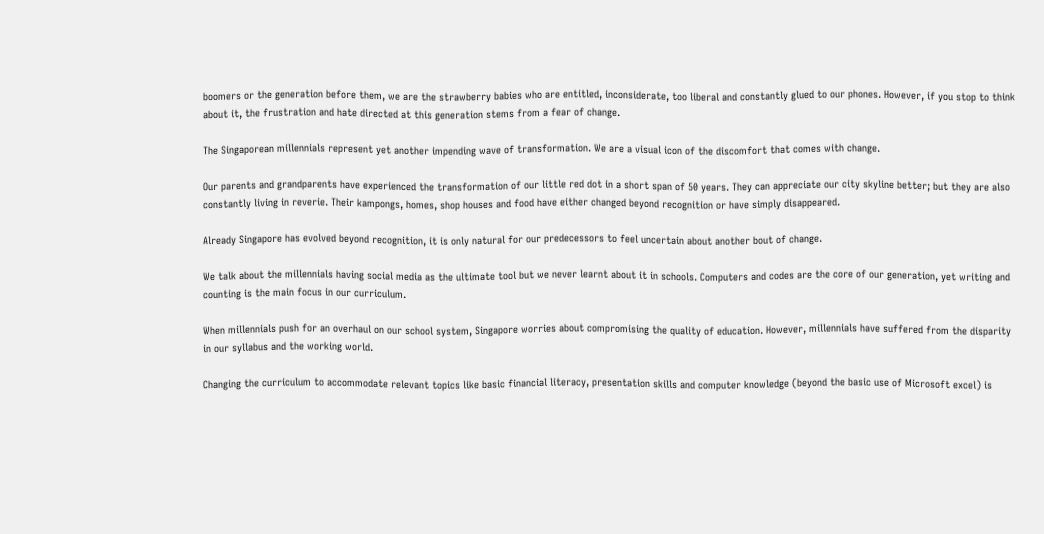boomers or the generation before them, we are the strawberry babies who are entitled, inconsiderate, too liberal and constantly glued to our phones. However, if you stop to think about it, the frustration and hate directed at this generation stems from a fear of change.

The Singaporean millennials represent yet another impending wave of transformation. We are a visual icon of the discomfort that comes with change.

Our parents and grandparents have experienced the transformation of our little red dot in a short span of 50 years. They can appreciate our city skyline better; but they are also constantly living in reverie. Their kampongs, homes, shop houses and food have either changed beyond recognition or have simply disappeared.

Already Singapore has evolved beyond recognition, it is only natural for our predecessors to feel uncertain about another bout of change.

We talk about the millennials having social media as the ultimate tool but we never learnt about it in schools. Computers and codes are the core of our generation, yet writing and counting is the main focus in our curriculum.

When millennials push for an overhaul on our school system, Singapore worries about compromising the quality of education. However, millennials have suffered from the disparity in our syllabus and the working world.

Changing the curriculum to accommodate relevant topics like basic financial literacy, presentation skills and computer knowledge (beyond the basic use of Microsoft excel) is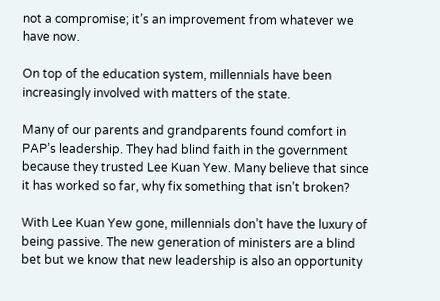not a compromise; it’s an improvement from whatever we have now.

On top of the education system, millennials have been increasingly involved with matters of the state.

Many of our parents and grandparents found comfort in PAP’s leadership. They had blind faith in the government because they trusted Lee Kuan Yew. Many believe that since it has worked so far, why fix something that isn’t broken?

With Lee Kuan Yew gone, millennials don’t have the luxury of being passive. The new generation of ministers are a blind bet but we know that new leadership is also an opportunity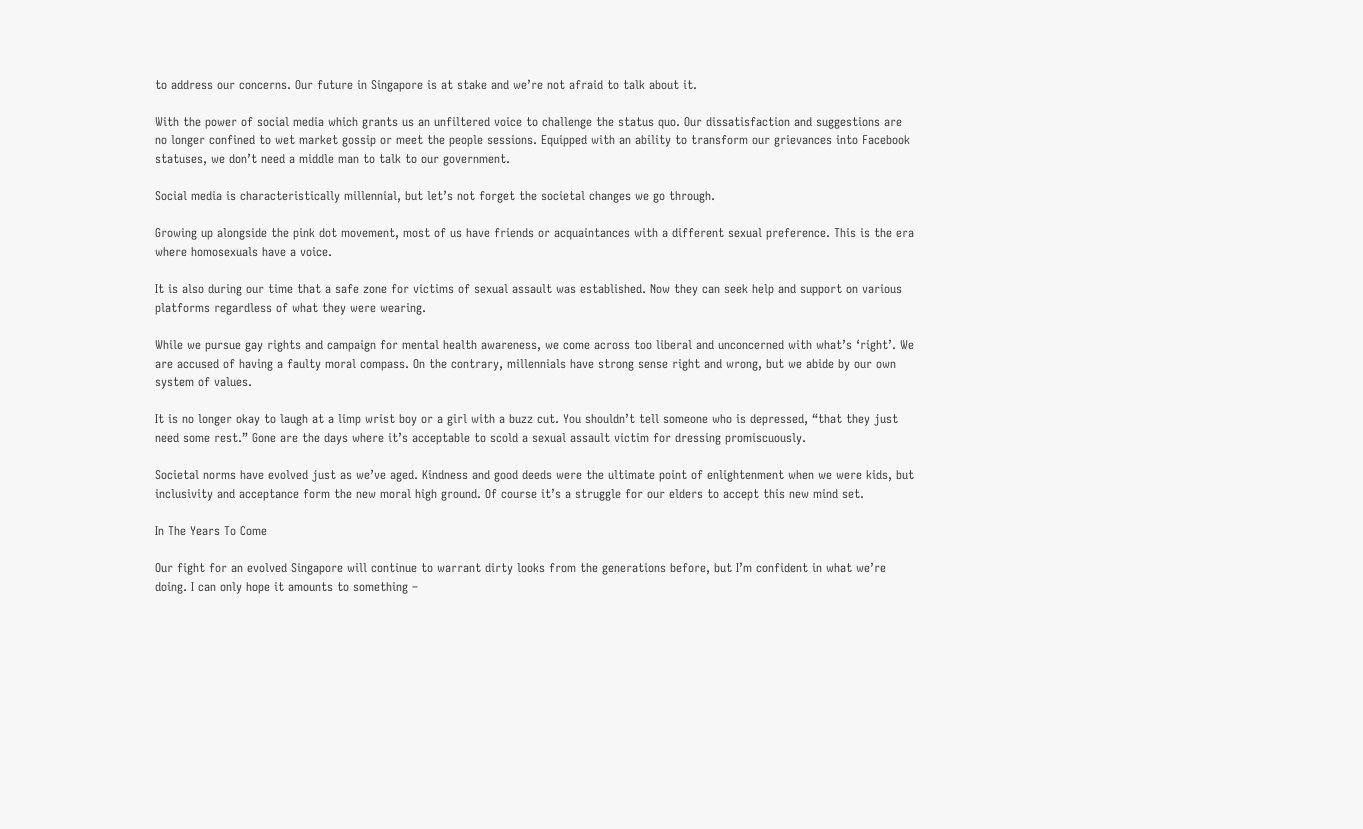to address our concerns. Our future in Singapore is at stake and we’re not afraid to talk about it.

With the power of social media which grants us an unfiltered voice to challenge the status quo. Our dissatisfaction and suggestions are no longer confined to wet market gossip or meet the people sessions. Equipped with an ability to transform our grievances into Facebook statuses, we don’t need a middle man to talk to our government.

Social media is characteristically millennial, but let’s not forget the societal changes we go through.

Growing up alongside the pink dot movement, most of us have friends or acquaintances with a different sexual preference. This is the era where homosexuals have a voice.

It is also during our time that a safe zone for victims of sexual assault was established. Now they can seek help and support on various platforms regardless of what they were wearing.

While we pursue gay rights and campaign for mental health awareness, we come across too liberal and unconcerned with what’s ‘right’. We are accused of having a faulty moral compass. On the contrary, millennials have strong sense right and wrong, but we abide by our own system of values.

It is no longer okay to laugh at a limp wrist boy or a girl with a buzz cut. You shouldn’t tell someone who is depressed, “that they just need some rest.” Gone are the days where it’s acceptable to scold a sexual assault victim for dressing promiscuously.

Societal norms have evolved just as we’ve aged. Kindness and good deeds were the ultimate point of enlightenment when we were kids, but inclusivity and acceptance form the new moral high ground. Of course it’s a struggle for our elders to accept this new mind set.

In The Years To Come

Our fight for an evolved Singapore will continue to warrant dirty looks from the generations before, but I’m confident in what we’re doing. I can only hope it amounts to something –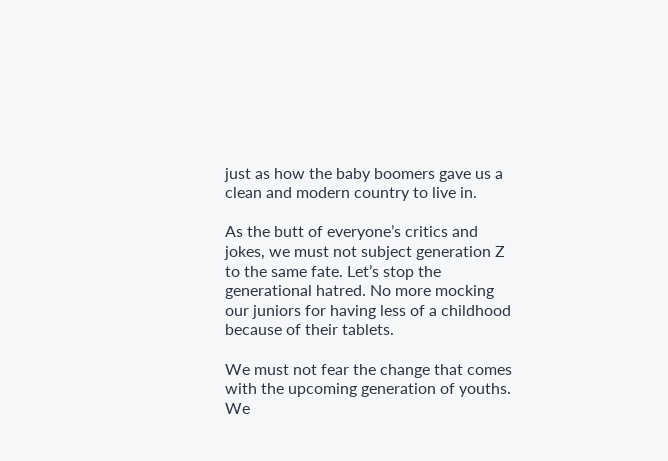just as how the baby boomers gave us a clean and modern country to live in.

As the butt of everyone’s critics and jokes, we must not subject generation Z to the same fate. Let’s stop the generational hatred. No more mocking our juniors for having less of a childhood because of their tablets.

We must not fear the change that comes with the upcoming generation of youths. We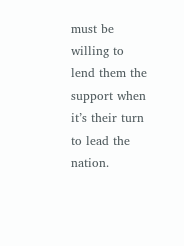must be willing to lend them the support when it’s their turn to lead the nation.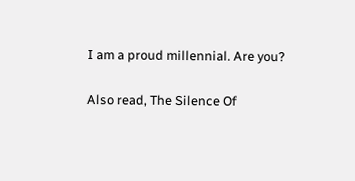I am a proud millennial. Are you?

Also read, The Silence Of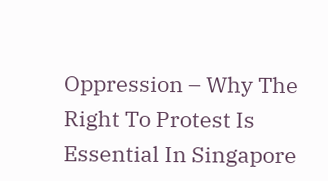Oppression – Why The Right To Protest Is Essential In Singapore